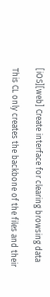[iOS][web] Create interface for clearing browsing data

This CL only creates the backbone of the files and their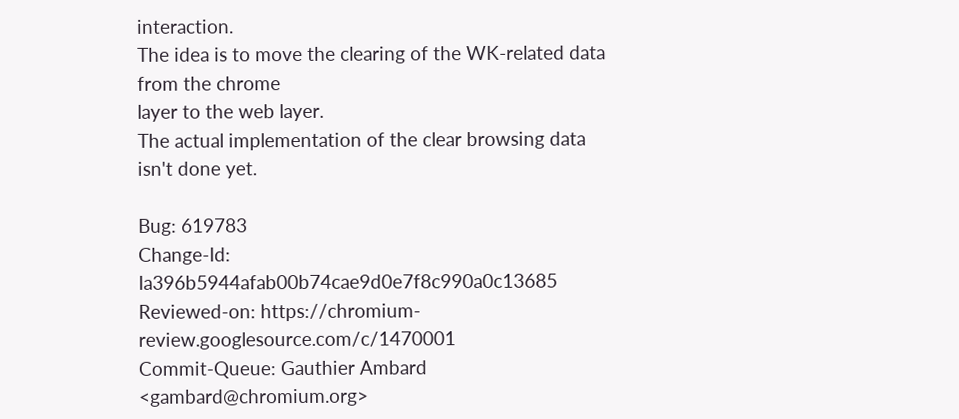interaction.
The idea is to move the clearing of the WK-related data from the chrome
layer to the web layer.
The actual implementation of the clear browsing data isn't done yet.

Bug: 619783
Change-Id: Ia396b5944afab00b74cae9d0e7f8c990a0c13685
Reviewed-on: https://chromium-review.googlesource.com/c/1470001
Commit-Queue: Gauthier Ambard <gambard@chromium.org>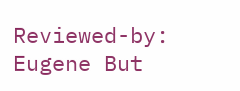Reviewed-by: Eugene But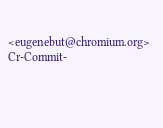<eugenebut@chromium.org>
Cr-Commit-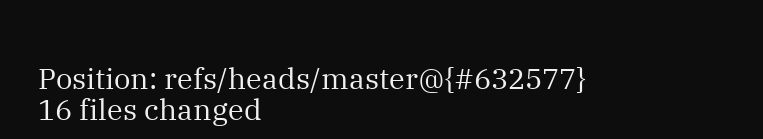Position: refs/heads/master@{#632577}
16 files changed